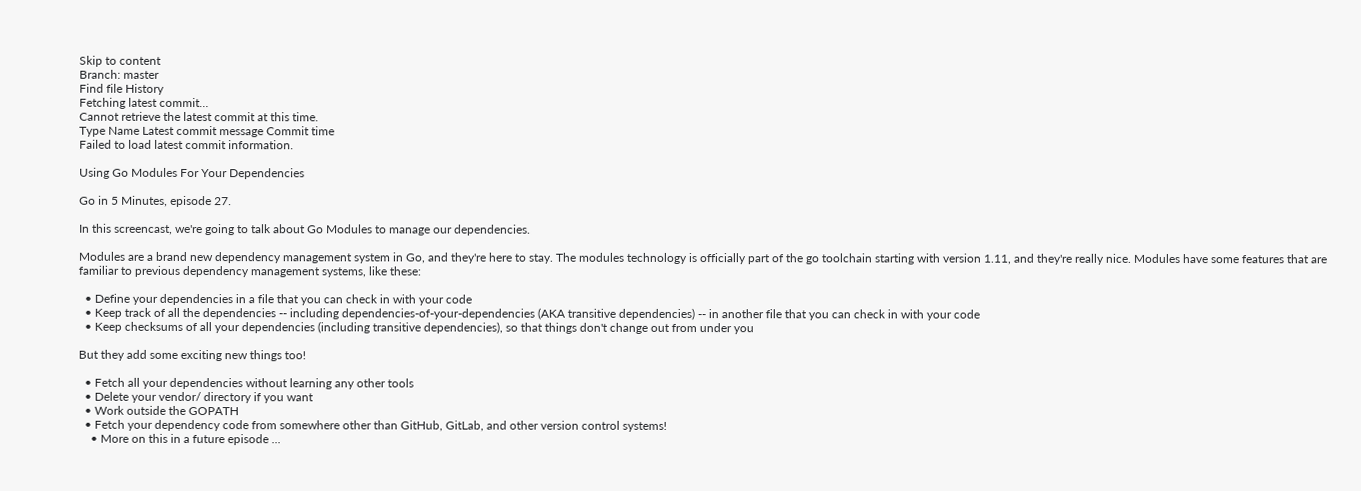Skip to content
Branch: master
Find file History
Fetching latest commit…
Cannot retrieve the latest commit at this time.
Type Name Latest commit message Commit time
Failed to load latest commit information.

Using Go Modules For Your Dependencies

Go in 5 Minutes, episode 27.

In this screencast, we're going to talk about Go Modules to manage our dependencies.

Modules are a brand new dependency management system in Go, and they're here to stay. The modules technology is officially part of the go toolchain starting with version 1.11, and they're really nice. Modules have some features that are familiar to previous dependency management systems, like these:

  • Define your dependencies in a file that you can check in with your code
  • Keep track of all the dependencies -- including dependencies-of-your-dependencies (AKA transitive dependencies) -- in another file that you can check in with your code
  • Keep checksums of all your dependencies (including transitive dependencies), so that things don't change out from under you

But they add some exciting new things too!

  • Fetch all your dependencies without learning any other tools
  • Delete your vendor/ directory if you want
  • Work outside the GOPATH
  • Fetch your dependency code from somewhere other than GitHub, GitLab, and other version control systems!
    • More on this in a future episode ...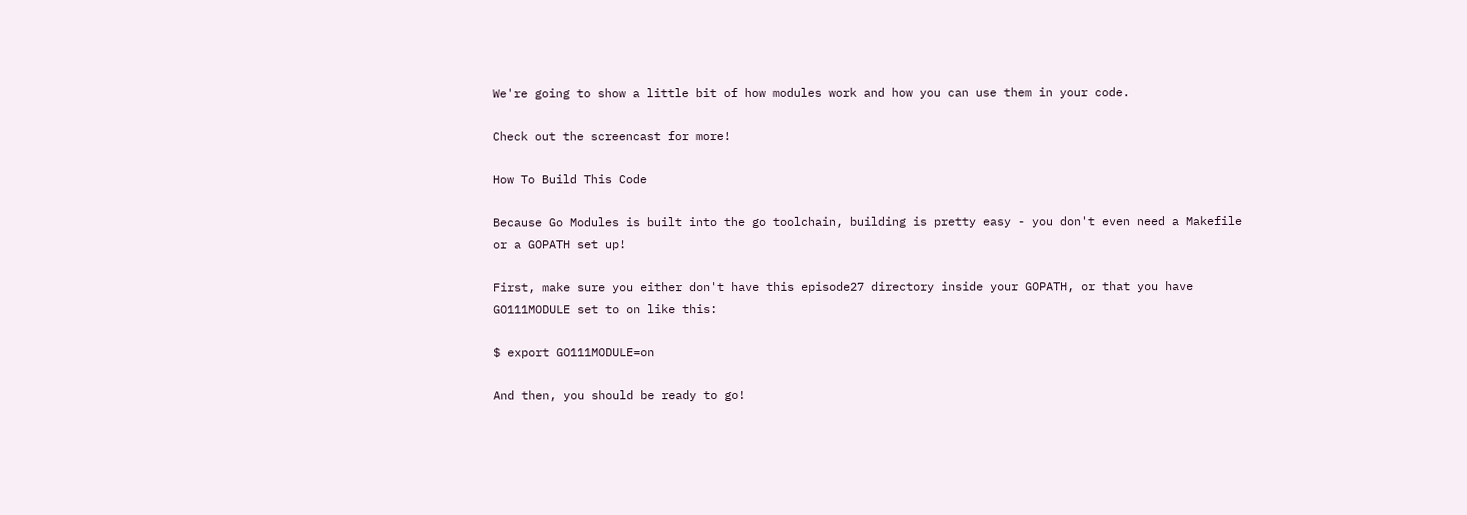We're going to show a little bit of how modules work and how you can use them in your code.

Check out the screencast for more!

How To Build This Code

Because Go Modules is built into the go toolchain, building is pretty easy - you don't even need a Makefile or a GOPATH set up!

First, make sure you either don't have this episode27 directory inside your GOPATH, or that you have GO111MODULE set to on like this:

$ export GO111MODULE=on

And then, you should be ready to go!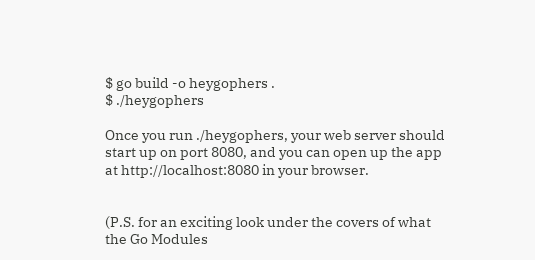$ go build -o heygophers .
$ ./heygophers

Once you run ./heygophers, your web server should start up on port 8080, and you can open up the app at http://localhost:8080 in your browser.


(P.S. for an exciting look under the covers of what the Go Modules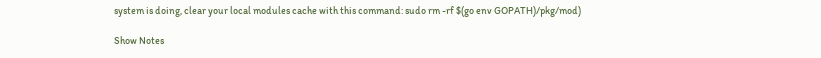system is doing, clear your local modules cache with this command: sudo rm -rf $(go env GOPATH)/pkg/mod)

Show Notes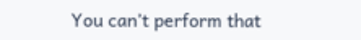You can’t perform that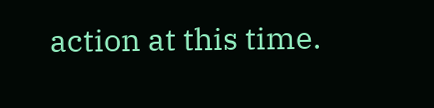action at this time.